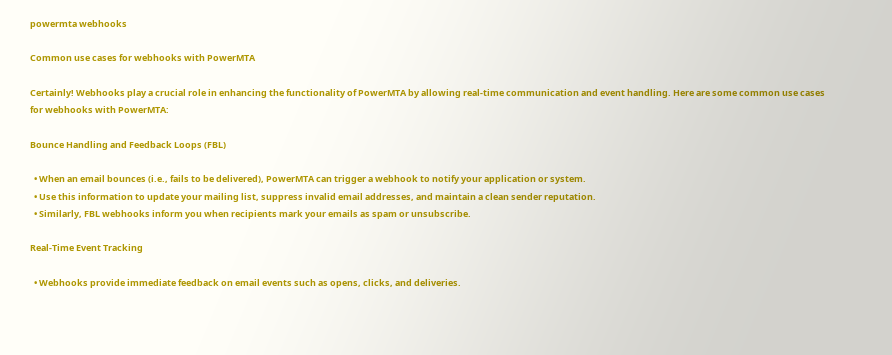powermta webhooks

Common use cases for webhooks with PowerMTA

Certainly! Webhooks play a crucial role in enhancing the functionality of PowerMTA by allowing real-time communication and event handling. Here are some common use cases for webhooks with PowerMTA:

Bounce Handling and Feedback Loops (FBL)

  • When an email bounces (i.e., fails to be delivered), PowerMTA can trigger a webhook to notify your application or system.
  • Use this information to update your mailing list, suppress invalid email addresses, and maintain a clean sender reputation.
  • Similarly, FBL webhooks inform you when recipients mark your emails as spam or unsubscribe.

Real-Time Event Tracking

  • Webhooks provide immediate feedback on email events such as opens, clicks, and deliveries.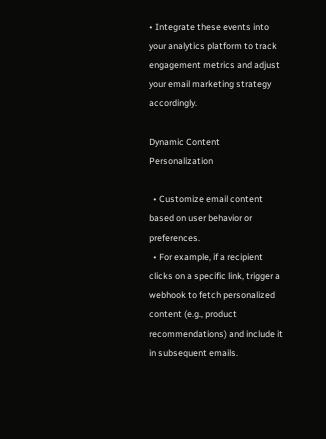• Integrate these events into your analytics platform to track engagement metrics and adjust your email marketing strategy accordingly.

Dynamic Content Personalization

  • Customize email content based on user behavior or preferences.
  • For example, if a recipient clicks on a specific link, trigger a webhook to fetch personalized content (e.g., product recommendations) and include it in subsequent emails.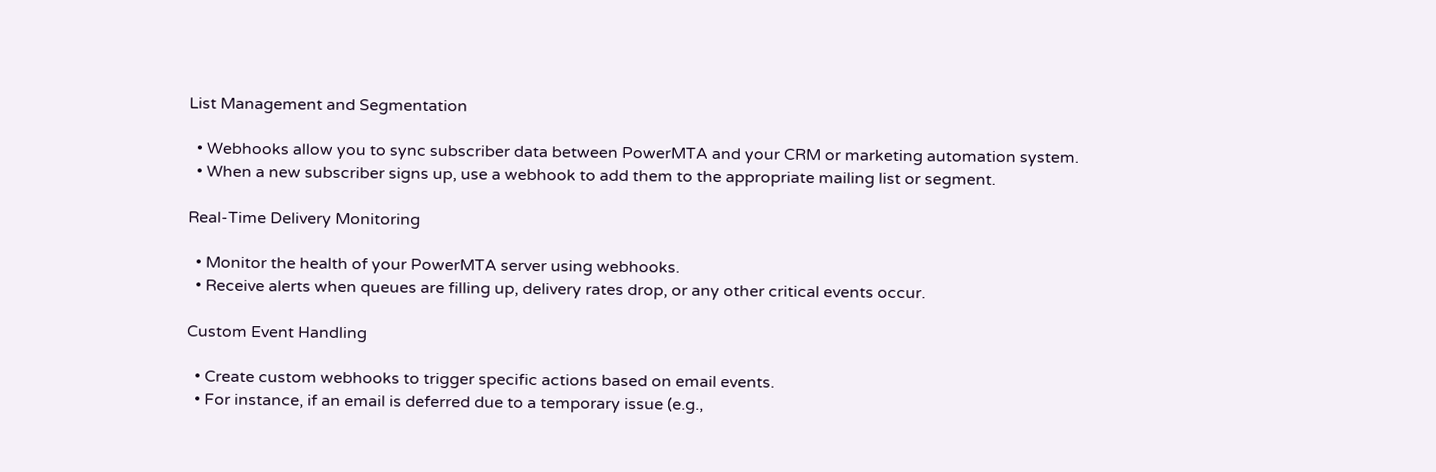List Management and Segmentation

  • Webhooks allow you to sync subscriber data between PowerMTA and your CRM or marketing automation system.
  • When a new subscriber signs up, use a webhook to add them to the appropriate mailing list or segment.

Real-Time Delivery Monitoring

  • Monitor the health of your PowerMTA server using webhooks.
  • Receive alerts when queues are filling up, delivery rates drop, or any other critical events occur.

Custom Event Handling

  • Create custom webhooks to trigger specific actions based on email events.
  • For instance, if an email is deferred due to a temporary issue (e.g.,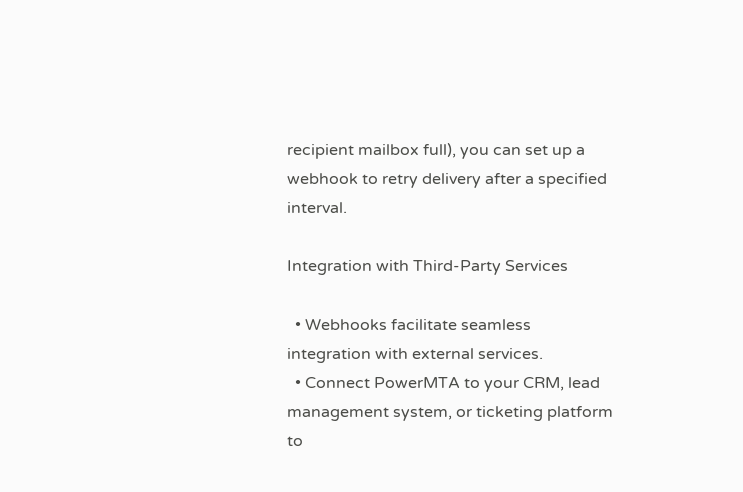recipient mailbox full), you can set up a webhook to retry delivery after a specified interval.

Integration with Third-Party Services

  • Webhooks facilitate seamless integration with external services.
  • Connect PowerMTA to your CRM, lead management system, or ticketing platform to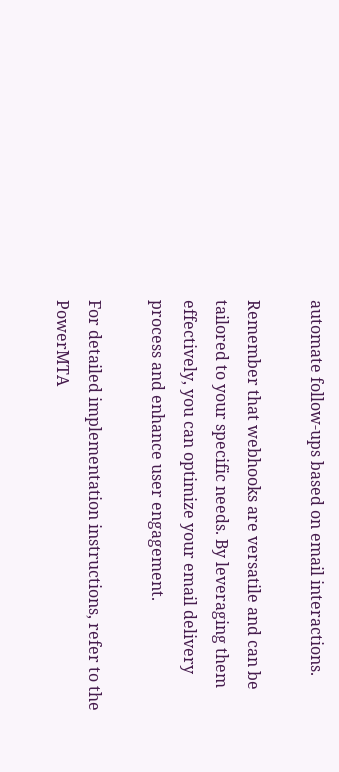automate follow-ups based on email interactions.

Remember that webhooks are versatile and can be tailored to your specific needs. By leveraging them effectively, you can optimize your email delivery process and enhance user engagement.

For detailed implementation instructions, refer to the PowerMTA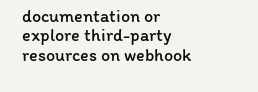documentation or explore third-party resources on webhook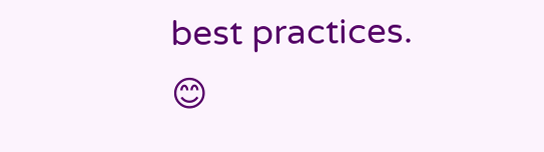best practices. 😊